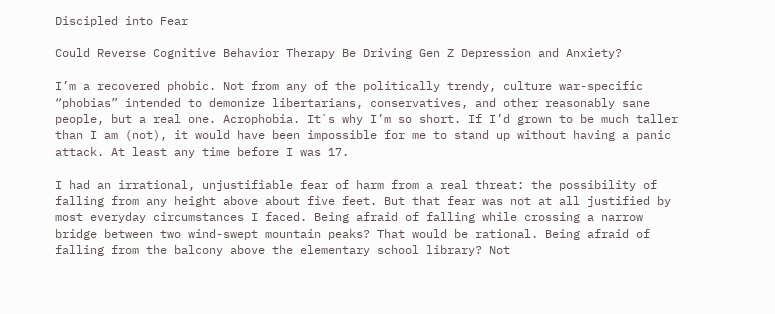Discipled into Fear

Could Reverse Cognitive Behavior Therapy Be Driving Gen Z Depression and Anxiety?

I’m a recovered phobic. Not from any of the politically trendy, culture war-specific “phobias” intended to demonize libertarians, conservatives, and other reasonably sane people, but a real one. Acrophobia. It`s why I’m so short. If I’d grown to be much taller than I am (not), it would have been impossible for me to stand up without having a panic attack. At least any time before I was 17.

I had an irrational, unjustifiable fear of harm from a real threat: the possibility of falling from any height above about five feet. But that fear was not at all justified by most everyday circumstances I faced. Being afraid of falling while crossing a narrow bridge between two wind-swept mountain peaks? That would be rational. Being afraid of falling from the balcony above the elementary school library? Not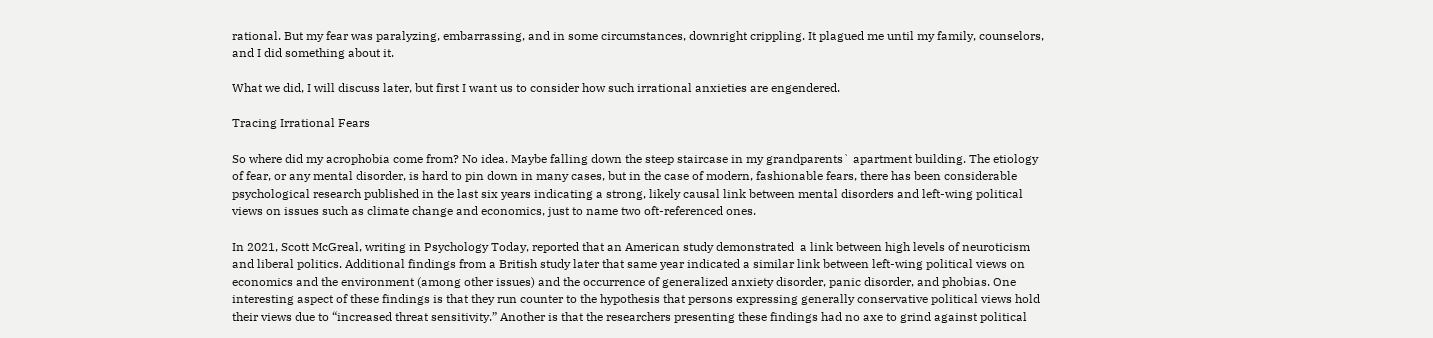rational. But my fear was paralyzing, embarrassing, and in some circumstances, downright crippling. It plagued me until my family, counselors, and I did something about it.

What we did, I will discuss later, but first I want us to consider how such irrational anxieties are engendered.

Tracing Irrational Fears

So where did my acrophobia come from? No idea. Maybe falling down the steep staircase in my grandparents` apartment building. The etiology of fear, or any mental disorder, is hard to pin down in many cases, but in the case of modern, fashionable fears, there has been considerable psychological research published in the last six years indicating a strong, likely causal link between mental disorders and left-wing political views on issues such as climate change and economics, just to name two oft-referenced ones.

In 2021, Scott McGreal, writing in Psychology Today, reported that an American study demonstrated  a link between high levels of neuroticism and liberal politics. Additional findings from a British study later that same year indicated a similar link between left-wing political views on economics and the environment (among other issues) and the occurrence of generalized anxiety disorder, panic disorder, and phobias. One interesting aspect of these findings is that they run counter to the hypothesis that persons expressing generally conservative political views hold their views due to “increased threat sensitivity.” Another is that the researchers presenting these findings had no axe to grind against political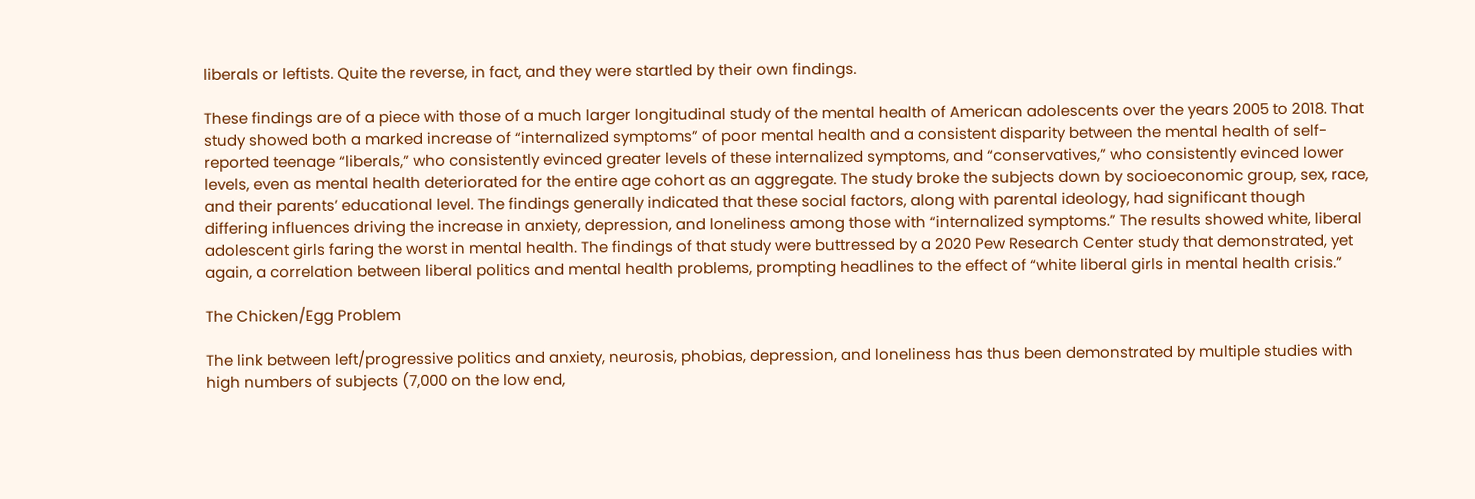liberals or leftists. Quite the reverse, in fact, and they were startled by their own findings.

These findings are of a piece with those of a much larger longitudinal study of the mental health of American adolescents over the years 2005 to 2018. That study showed both a marked increase of “internalized symptoms” of poor mental health and a consistent disparity between the mental health of self-reported teenage “liberals,” who consistently evinced greater levels of these internalized symptoms, and “conservatives,” who consistently evinced lower levels, even as mental health deteriorated for the entire age cohort as an aggregate. The study broke the subjects down by socioeconomic group, sex, race, and their parents’ educational level. The findings generally indicated that these social factors, along with parental ideology, had significant though differing influences driving the increase in anxiety, depression, and loneliness among those with “internalized symptoms.” The results showed white, liberal adolescent girls faring the worst in mental health. The findings of that study were buttressed by a 2020 Pew Research Center study that demonstrated, yet again, a correlation between liberal politics and mental health problems, prompting headlines to the effect of “white liberal girls in mental health crisis.”

The Chicken/Egg Problem

The link between left/progressive politics and anxiety, neurosis, phobias, depression, and loneliness has thus been demonstrated by multiple studies with high numbers of subjects (7,000 on the low end,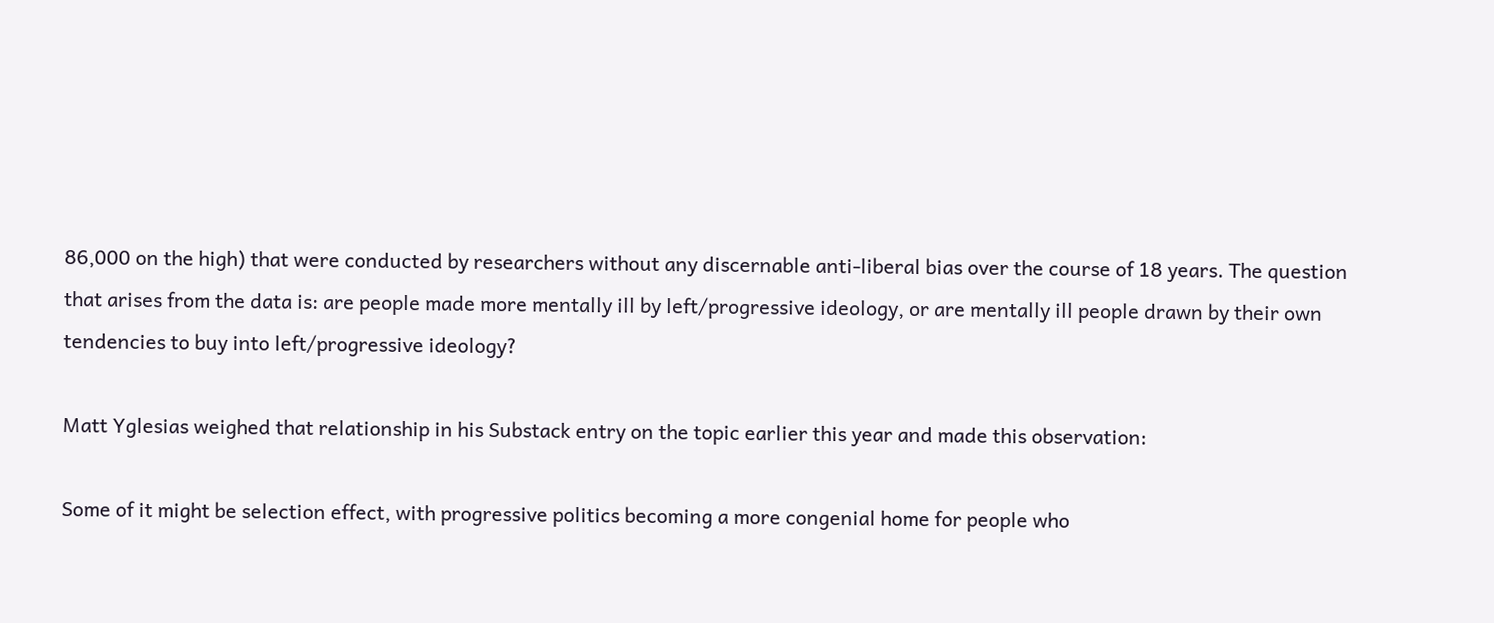86,000 on the high) that were conducted by researchers without any discernable anti-liberal bias over the course of 18 years. The question that arises from the data is: are people made more mentally ill by left/progressive ideology, or are mentally ill people drawn by their own tendencies to buy into left/progressive ideology?

Matt Yglesias weighed that relationship in his Substack entry on the topic earlier this year and made this observation:

Some of it might be selection effect, with progressive politics becoming a more congenial home for people who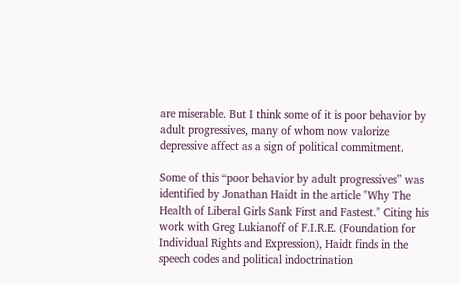are miserable. But I think some of it is poor behavior by adult progressives, many of whom now valorize depressive affect as a sign of political commitment.

Some of this “poor behavior by adult progressives” was identified by Jonathan Haidt in the article "Why The Health of Liberal Girls Sank First and Fastest." Citing his work with Greg Lukianoff of F.I.R.E. (Foundation for Individual Rights and Expression), Haidt finds in the speech codes and political indoctrination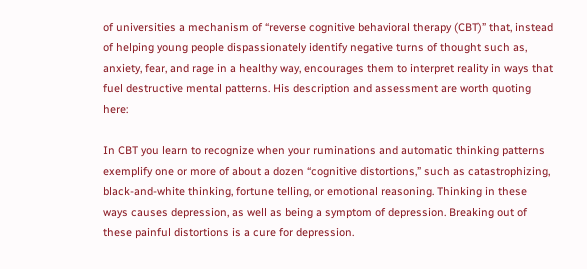of universities a mechanism of “reverse cognitive behavioral therapy (CBT)” that, instead of helping young people dispassionately identify negative turns of thought such as, anxiety, fear, and rage in a healthy way, encourages them to interpret reality in ways that fuel destructive mental patterns. His description and assessment are worth quoting here:

In CBT you learn to recognize when your ruminations and automatic thinking patterns exemplify one or more of about a dozen “cognitive distortions,” such as catastrophizing, black-and-white thinking, fortune telling, or emotional reasoning. Thinking in these ways causes depression, as well as being a symptom of depression. Breaking out of these painful distortions is a cure for depression.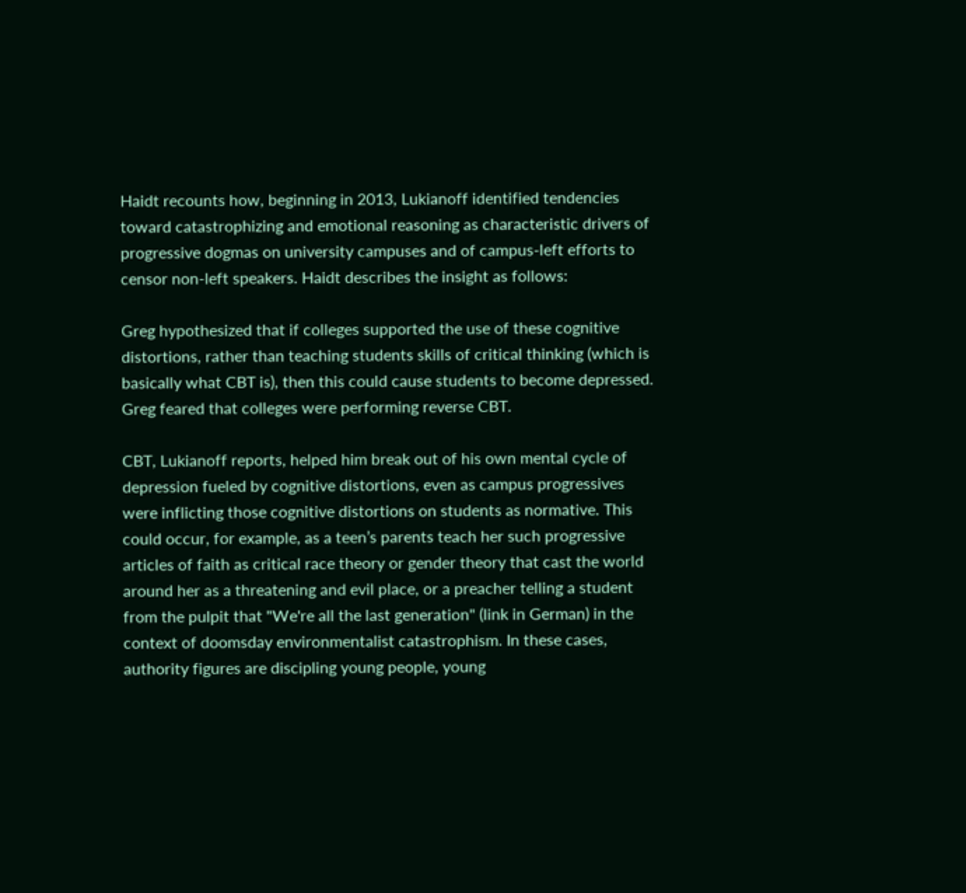Haidt recounts how, beginning in 2013, Lukianoff identified tendencies toward catastrophizing and emotional reasoning as characteristic drivers of progressive dogmas on university campuses and of campus-left efforts to censor non-left speakers. Haidt describes the insight as follows:

Greg hypothesized that if colleges supported the use of these cognitive distortions, rather than teaching students skills of critical thinking (which is basically what CBT is), then this could cause students to become depressed. Greg feared that colleges were performing reverse CBT.

CBT, Lukianoff reports, helped him break out of his own mental cycle of depression fueled by cognitive distortions, even as campus progressives were inflicting those cognitive distortions on students as normative. This could occur, for example, as a teen’s parents teach her such progressive articles of faith as critical race theory or gender theory that cast the world around her as a threatening and evil place, or a preacher telling a student from the pulpit that "We're all the last generation" (link in German) in the context of doomsday environmentalist catastrophism. In these cases, authority figures are discipling young people, young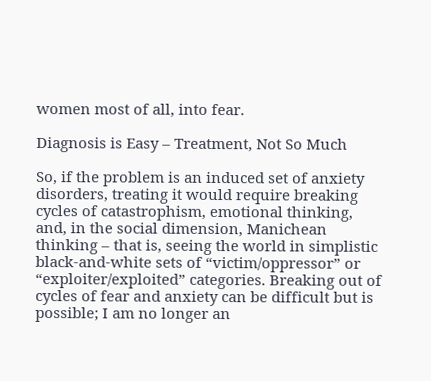women most of all, into fear.

Diagnosis is Easy – Treatment, Not So Much

So, if the problem is an induced set of anxiety disorders, treating it would require breaking cycles of catastrophism, emotional thinking, and, in the social dimension, Manichean thinking – that is, seeing the world in simplistic black-and-white sets of “victim/oppressor” or “exploiter/exploited” categories. Breaking out of cycles of fear and anxiety can be difficult but is possible; I am no longer an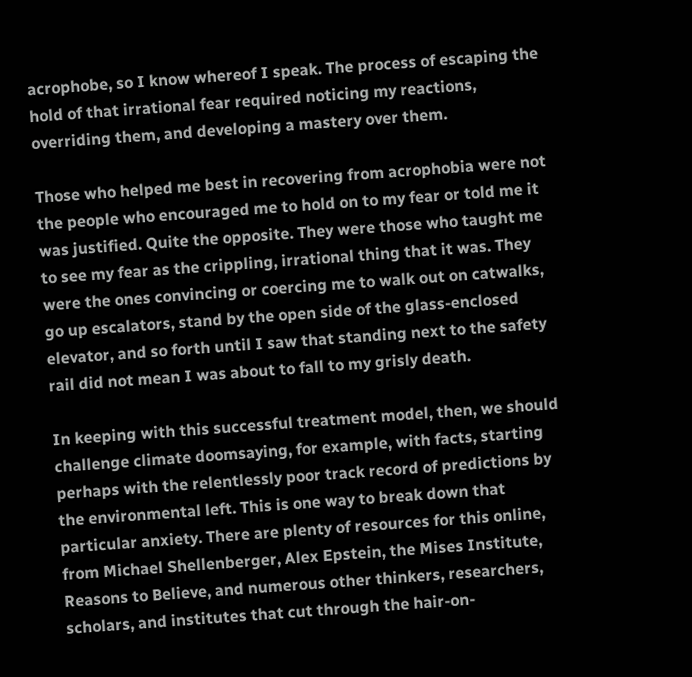acrophobe, so I know whereof I speak. The process of escaping the hold of that irrational fear required noticing my reactions, overriding them, and developing a mastery over them.

Those who helped me best in recovering from acrophobia were not the people who encouraged me to hold on to my fear or told me it was justified. Quite the opposite. They were those who taught me to see my fear as the crippling, irrational thing that it was. They were the ones convincing or coercing me to walk out on catwalks, go up escalators, stand by the open side of the glass-enclosed elevator, and so forth until I saw that standing next to the safety rail did not mean I was about to fall to my grisly death.

In keeping with this successful treatment model, then, we should challenge climate doomsaying, for example, with facts, starting perhaps with the relentlessly poor track record of predictions by the environmental left. This is one way to break down that particular anxiety. There are plenty of resources for this online, from Michael Shellenberger, Alex Epstein, the Mises Institute, Reasons to Believe, and numerous other thinkers, researchers, scholars, and institutes that cut through the hair-on-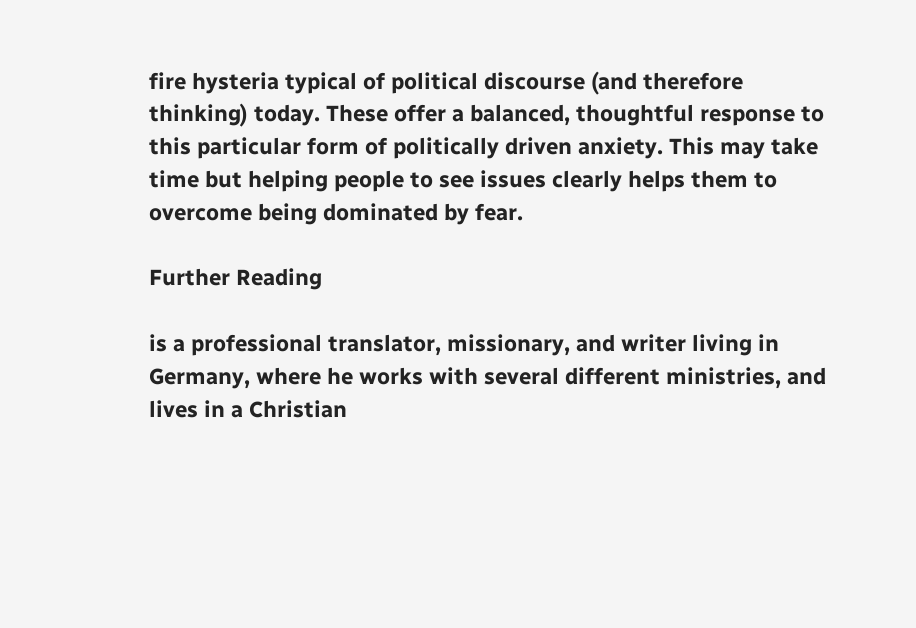fire hysteria typical of political discourse (and therefore thinking) today. These offer a balanced, thoughtful response to this particular form of politically driven anxiety. This may take time but helping people to see issues clearly helps them to overcome being dominated by fear.

Further Reading

is a professional translator, missionary, and writer living in Germany, where he works with several different ministries, and lives in a Christian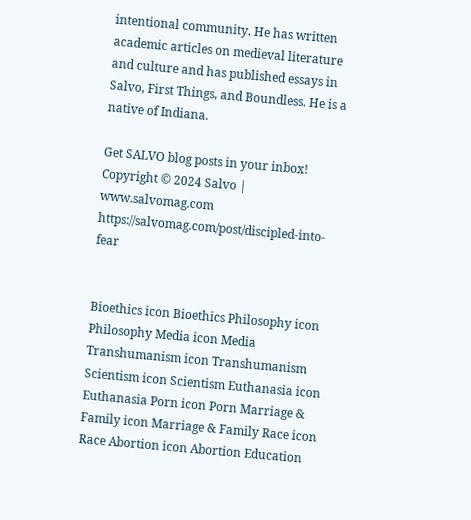intentional community. He has written academic articles on medieval literature and culture and has published essays in Salvo, First Things, and Boundless. He is a native of Indiana.

Get SALVO blog posts in your inbox!
Copyright © 2024 Salvo | www.salvomag.com https://salvomag.com/post/discipled-into-fear


Bioethics icon Bioethics Philosophy icon Philosophy Media icon Media Transhumanism icon Transhumanism Scientism icon Scientism Euthanasia icon Euthanasia Porn icon Porn Marriage & Family icon Marriage & Family Race icon Race Abortion icon Abortion Education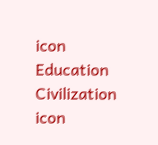icon Education Civilization icon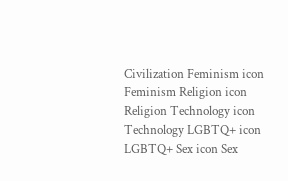Civilization Feminism icon Feminism Religion icon Religion Technology icon Technology LGBTQ+ icon LGBTQ+ Sex icon Sex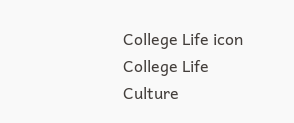College Life icon College Life Culture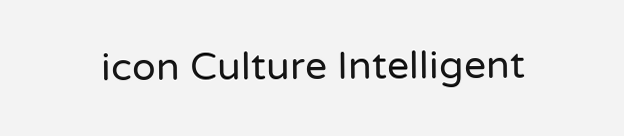icon Culture Intelligent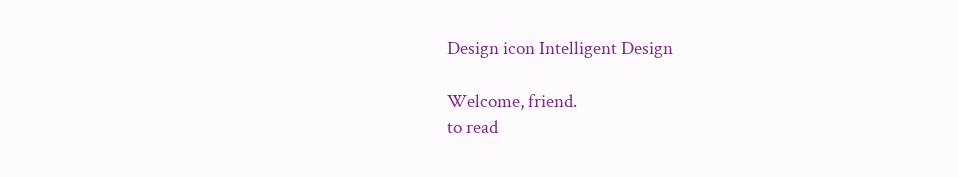Design icon Intelligent Design

Welcome, friend.
to read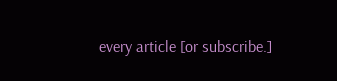every article [or subscribe.]